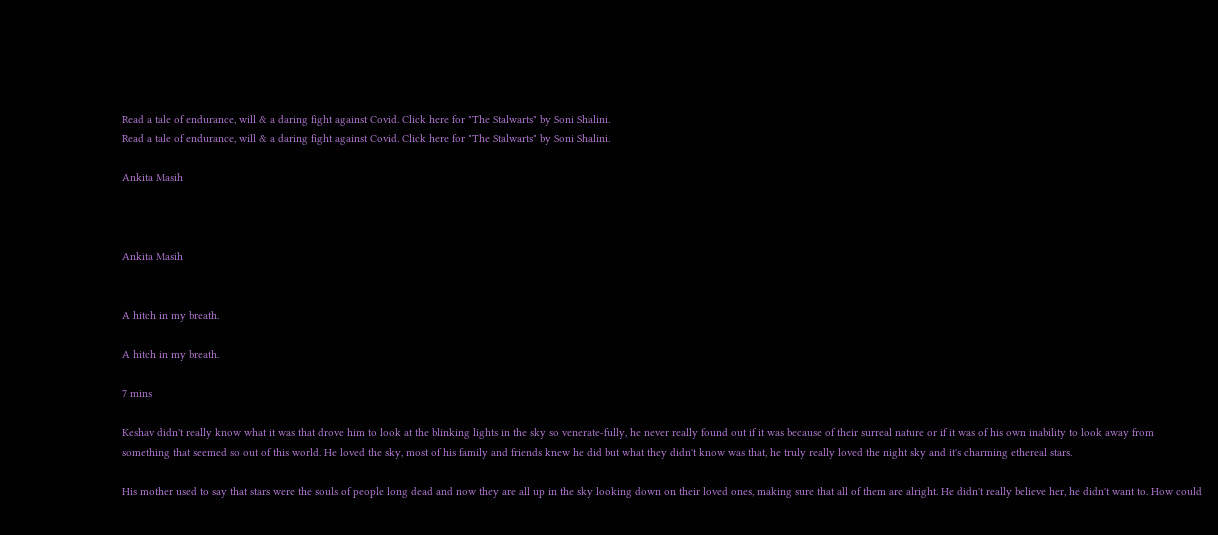Read a tale of endurance, will & a daring fight against Covid. Click here for "The Stalwarts" by Soni Shalini.
Read a tale of endurance, will & a daring fight against Covid. Click here for "The Stalwarts" by Soni Shalini.

Ankita Masih



Ankita Masih


A hitch in my breath.

A hitch in my breath.

7 mins

Keshav didn't really know what it was that drove him to look at the blinking lights in the sky so venerate-fully, he never really found out if it was because of their surreal nature or if it was of his own inability to look away from something that seemed so out of this world. He loved the sky, most of his family and friends knew he did but what they didn't know was that, he truly really loved the night sky and it's charming ethereal stars.

His mother used to say that stars were the souls of people long dead and now they are all up in the sky looking down on their loved ones, making sure that all of them are alright. He didn't really believe her, he didn't want to. How could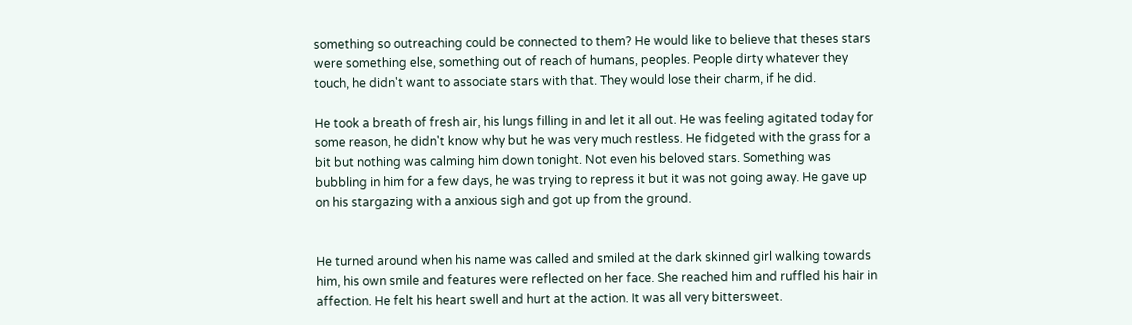something so outreaching could be connected to them? He would like to believe that theses stars were something else, something out of reach of humans, peoples. People dirty whatever they touch, he didn't want to associate stars with that. They would lose their charm, if he did.

He took a breath of fresh air, his lungs filling in and let it all out. He was feeling agitated today for some reason, he didn't know why but he was very much restless. He fidgeted with the grass for a bit but nothing was calming him down tonight. Not even his beloved stars. Something was bubbling in him for a few days, he was trying to repress it but it was not going away. He gave up on his stargazing with a anxious sigh and got up from the ground.


He turned around when his name was called and smiled at the dark skinned girl walking towards him, his own smile and features were reflected on her face. She reached him and ruffled his hair in affection. He felt his heart swell and hurt at the action. It was all very bittersweet.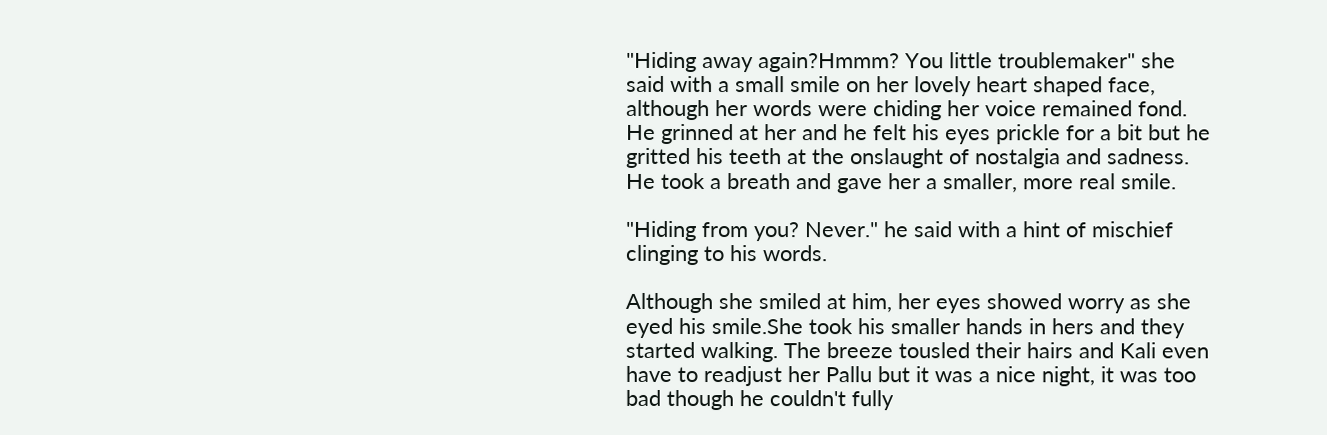"Hiding away again?Hmmm? You little troublemaker" she said with a small smile on her lovely heart shaped face, although her words were chiding her voice remained fond. He grinned at her and he felt his eyes prickle for a bit but he gritted his teeth at the onslaught of nostalgia and sadness. He took a breath and gave her a smaller, more real smile.

"Hiding from you? Never." he said with a hint of mischief clinging to his words.

Although she smiled at him, her eyes showed worry as she eyed his smile.She took his smaller hands in hers and they started walking. The breeze tousled their hairs and Kali even have to readjust her Pallu but it was a nice night, it was too bad though he couldn't fully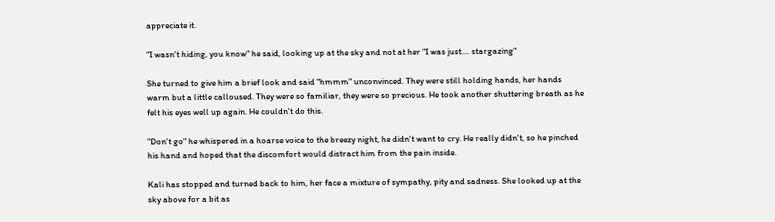appreciate it.

"I wasn't hiding, you know" he said, looking up at the sky and not at her "I was just.... stargazing"

She turned to give him a brief look and said "hmmm" unconvinced. They were still holding hands, her hands warm but a little calloused. They were so familiar, they were so precious. He took another shuttering breath as he felt his eyes well up again. He couldn't do this.

"Don't go" he whispered in a hoarse voice to the breezy night, he didn't want to cry. He really didn't, so he pinched his hand and hoped that the discomfort would distract him from the pain inside.

Kali has stopped and turned back to him, her face a mixture of sympathy, pity and sadness. She looked up at the sky above for a bit as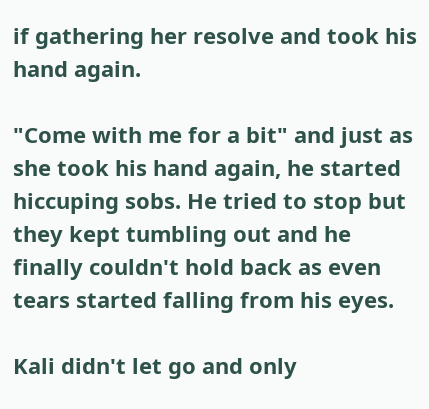if gathering her resolve and took his hand again.

"Come with me for a bit" and just as she took his hand again, he started hiccuping sobs. He tried to stop but they kept tumbling out and he finally couldn't hold back as even tears started falling from his eyes.

Kali didn't let go and only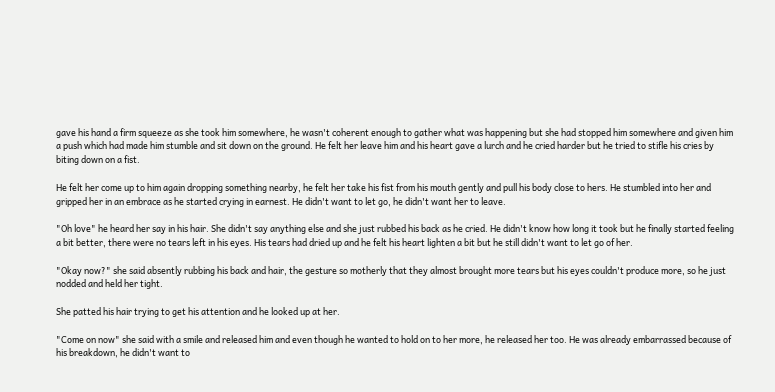gave his hand a firm squeeze as she took him somewhere, he wasn't coherent enough to gather what was happening but she had stopped him somewhere and given him a push which had made him stumble and sit down on the ground. He felt her leave him and his heart gave a lurch and he cried harder but he tried to stifle his cries by biting down on a fist.

He felt her come up to him again dropping something nearby, he felt her take his fist from his mouth gently and pull his body close to hers. He stumbled into her and gripped her in an embrace as he started crying in earnest. He didn't want to let go, he didn't want her to leave.

"Oh love" he heard her say in his hair. She didn't say anything else and she just rubbed his back as he cried. He didn't know how long it took but he finally started feeling a bit better, there were no tears left in his eyes. His tears had dried up and he felt his heart lighten a bit but he still didn't want to let go of her.

"Okay now?" she said absently rubbing his back and hair, the gesture so motherly that they almost brought more tears but his eyes couldn't produce more, so he just nodded and held her tight.

She patted his hair trying to get his attention and he looked up at her.

"Come on now" she said with a smile and released him and even though he wanted to hold on to her more, he released her too. He was already embarrassed because of his breakdown, he didn't want to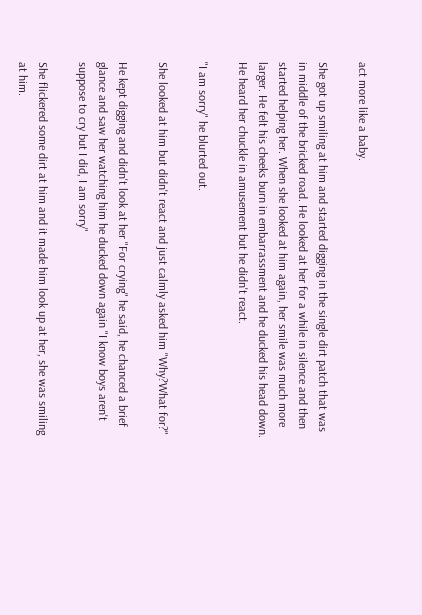act more like a baby.

She got up smiling at him and started digging in the single dirt patch that was in middle of the bricked road. He looked at her for a while in silence and then started helping her. When she looked at him again, her smile was much more larger. He felt his cheeks burn in embarrassment and he ducked his head down. He heard her chuckle in amusement but he didn't react.

"I am sorry" he blurted out.

She looked at him but didn't react and just calmly asked him "Why?What for?"

He kept digging and didn't look at her "For crying" he said, he chanced a brief glance and saw her watching him he ducked down again "I know boys aren't suppose to cry but I did, I am sorry"

She flickered some dirt at him and it made him look up at her, she was smiling at him.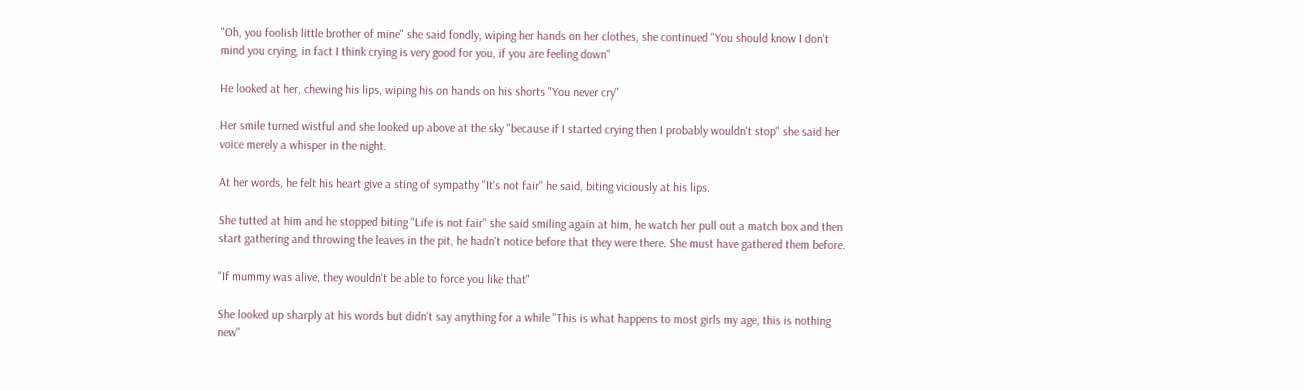"Oh, you foolish little brother of mine" she said fondly, wiping her hands on her clothes, she continued "You should know I don't mind you crying, in fact I think crying is very good for you, if you are feeling down"

He looked at her, chewing his lips, wiping his on hands on his shorts "You never cry"

Her smile turned wistful and she looked up above at the sky "because if I started crying then I probably wouldn't stop" she said her voice merely a whisper in the night.

At her words, he felt his heart give a sting of sympathy "It's not fair" he said, biting viciously at his lips.

She tutted at him and he stopped biting "Life is not fair" she said smiling again at him, he watch her pull out a match box and then start gathering and throwing the leaves in the pit, he hadn't notice before that they were there. She must have gathered them before.

"If mummy was alive, they wouldn't be able to force you like that"

She looked up sharply at his words but didn't say anything for a while "This is what happens to most girls my age, this is nothing new"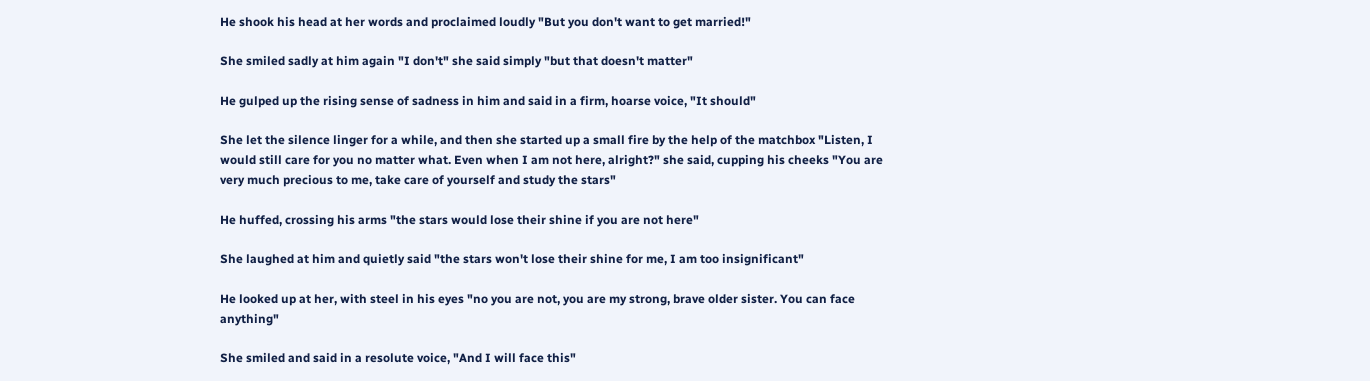He shook his head at her words and proclaimed loudly "But you don't want to get married!"

She smiled sadly at him again "I don't" she said simply "but that doesn't matter"

He gulped up the rising sense of sadness in him and said in a firm, hoarse voice, "It should"

She let the silence linger for a while, and then she started up a small fire by the help of the matchbox "Listen, I would still care for you no matter what. Even when I am not here, alright?" she said, cupping his cheeks "You are very much precious to me, take care of yourself and study the stars"

He huffed, crossing his arms "the stars would lose their shine if you are not here"

She laughed at him and quietly said "the stars won't lose their shine for me, I am too insignificant"

He looked up at her, with steel in his eyes "no you are not, you are my strong, brave older sister. You can face anything"

She smiled and said in a resolute voice, "And I will face this"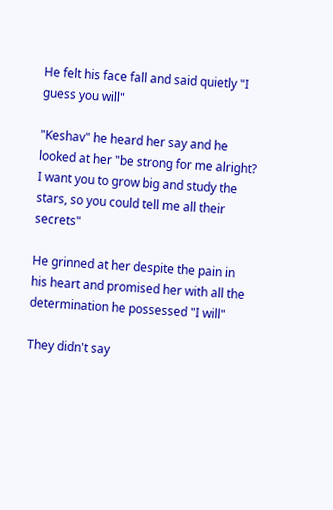He felt his face fall and said quietly "I guess you will"

"Keshav" he heard her say and he looked at her "be strong for me alright? I want you to grow big and study the stars, so you could tell me all their secrets"

He grinned at her despite the pain in his heart and promised her with all the determination he possessed "I will"

They didn't say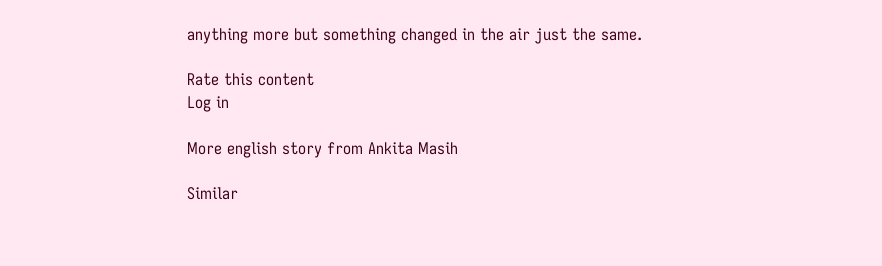anything more but something changed in the air just the same.

Rate this content
Log in

More english story from Ankita Masih

Similar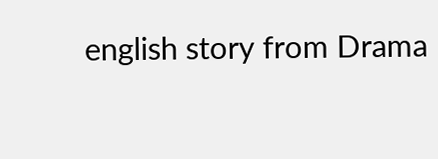english story from Drama